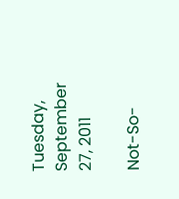Tuesday, September 27, 2011

Not-So-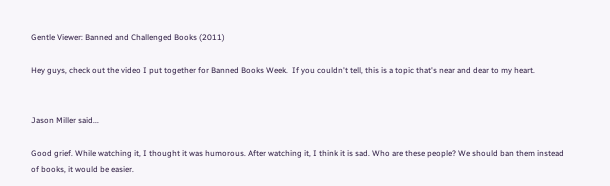Gentle Viewer: Banned and Challenged Books (2011)

Hey guys, check out the video I put together for Banned Books Week.  If you couldn't tell, this is a topic that's near and dear to my heart.


Jason Miller said...

Good grief. While watching it, I thought it was humorous. After watching it, I think it is sad. Who are these people? We should ban them instead of books, it would be easier.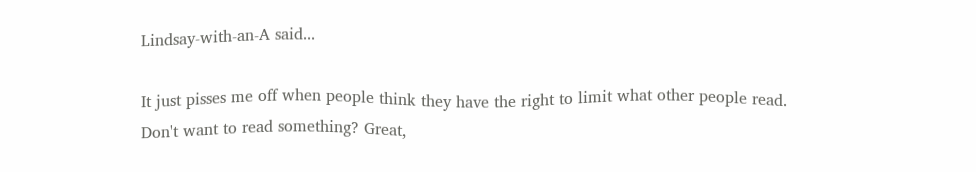Lindsay-with-an-A said...

It just pisses me off when people think they have the right to limit what other people read. Don't want to read something? Great,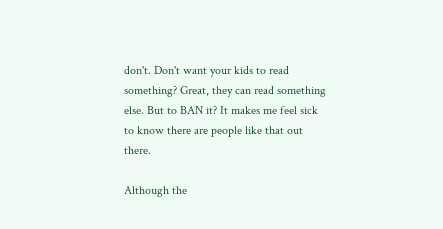don't. Don't want your kids to read something? Great, they can read something else. But to BAN it? It makes me feel sick to know there are people like that out there.

Although the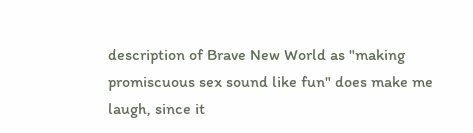description of Brave New World as "making promiscuous sex sound like fun" does make me laugh, since it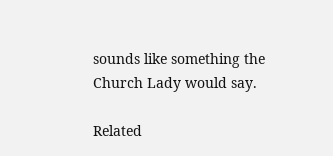sounds like something the Church Lady would say.

Related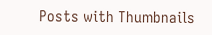Posts with Thumbnails